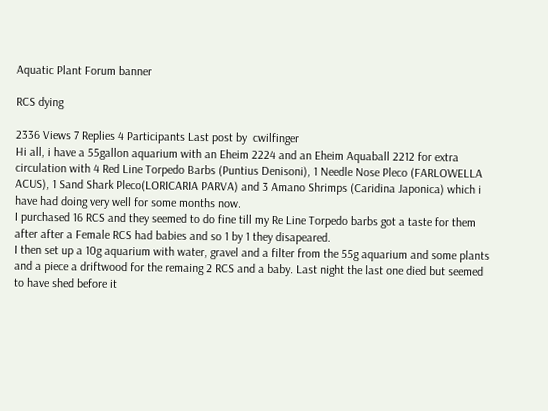Aquatic Plant Forum banner

RCS dying

2336 Views 7 Replies 4 Participants Last post by  cwilfinger
Hi all, i have a 55gallon aquarium with an Eheim 2224 and an Eheim Aquaball 2212 for extra circulation with 4 Red Line Torpedo Barbs (Puntius Denisoni), 1 Needle Nose Pleco (FARLOWELLA ACUS), 1 Sand Shark Pleco(LORICARIA PARVA) and 3 Amano Shrimps (Caridina Japonica) which i have had doing very well for some months now.
I purchased 16 RCS and they seemed to do fine till my Re Line Torpedo barbs got a taste for them after after a Female RCS had babies and so 1 by 1 they disapeared.
I then set up a 10g aquarium with water, gravel and a filter from the 55g aquarium and some plants and a piece a driftwood for the remaing 2 RCS and a baby. Last night the last one died but seemed to have shed before it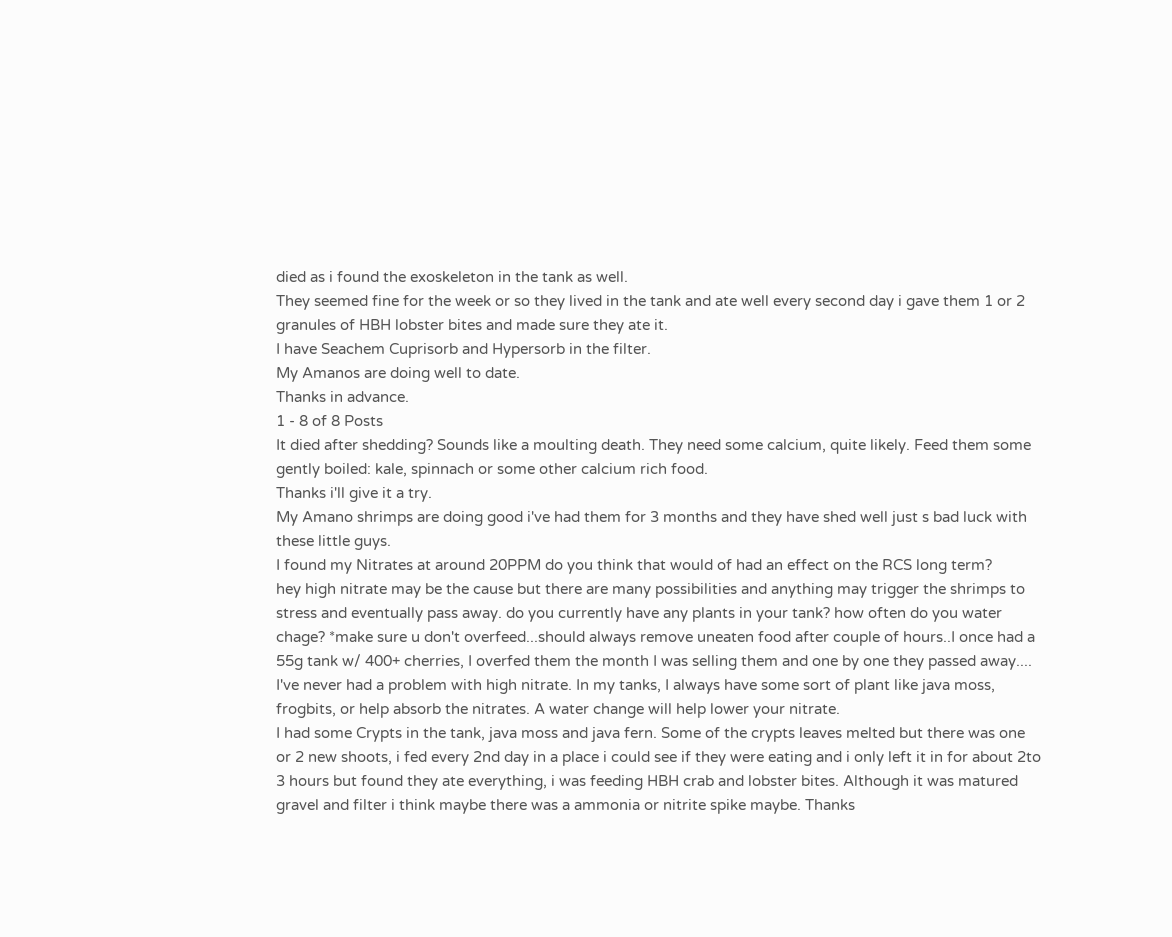died as i found the exoskeleton in the tank as well.
They seemed fine for the week or so they lived in the tank and ate well every second day i gave them 1 or 2 granules of HBH lobster bites and made sure they ate it.
I have Seachem Cuprisorb and Hypersorb in the filter.
My Amanos are doing well to date.
Thanks in advance.
1 - 8 of 8 Posts
It died after shedding? Sounds like a moulting death. They need some calcium, quite likely. Feed them some gently boiled: kale, spinnach or some other calcium rich food.
Thanks i'll give it a try.
My Amano shrimps are doing good i've had them for 3 months and they have shed well just s bad luck with these little guys.
I found my Nitrates at around 20PPM do you think that would of had an effect on the RCS long term?
hey high nitrate may be the cause but there are many possibilities and anything may trigger the shrimps to stress and eventually pass away. do you currently have any plants in your tank? how often do you water chage? *make sure u don't overfeed...should always remove uneaten food after couple of hours..I once had a 55g tank w/ 400+ cherries, I overfed them the month I was selling them and one by one they passed away.... I've never had a problem with high nitrate. In my tanks, I always have some sort of plant like java moss, frogbits, or help absorb the nitrates. A water change will help lower your nitrate.
I had some Crypts in the tank, java moss and java fern. Some of the crypts leaves melted but there was one or 2 new shoots, i fed every 2nd day in a place i could see if they were eating and i only left it in for about 2to 3 hours but found they ate everything, i was feeding HBH crab and lobster bites. Although it was matured gravel and filter i think maybe there was a ammonia or nitrite spike maybe. Thanks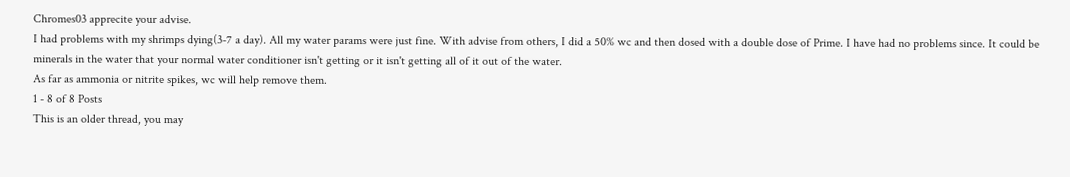Chromes03 apprecite your advise.
I had problems with my shrimps dying(3-7 a day). All my water params were just fine. With advise from others, I did a 50% wc and then dosed with a double dose of Prime. I have had no problems since. It could be minerals in the water that your normal water conditioner isn't getting or it isn't getting all of it out of the water.
As far as ammonia or nitrite spikes, wc will help remove them.
1 - 8 of 8 Posts
This is an older thread, you may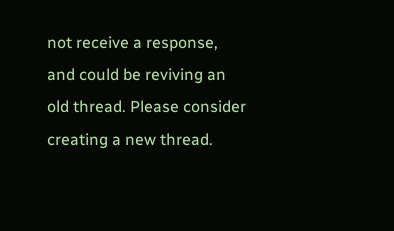not receive a response, and could be reviving an old thread. Please consider creating a new thread.